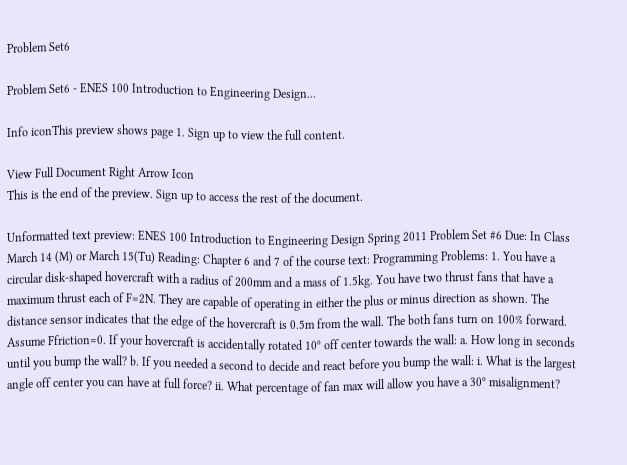Problem Set6

Problem Set6 - ENES 100 Introduction to Engineering Design...

Info iconThis preview shows page 1. Sign up to view the full content.

View Full Document Right Arrow Icon
This is the end of the preview. Sign up to access the rest of the document.

Unformatted text preview: ENES 100 Introduction to Engineering Design Spring 2011 Problem Set #6 Due: In Class March 14 (M) or March 15(Tu) Reading: Chapter 6 and 7 of the course text: Programming Problems: 1. You have a circular disk‐shaped hovercraft with a radius of 200mm and a mass of 1.5kg. You have two thrust fans that have a maximum thrust each of F=2N. They are capable of operating in either the plus or minus direction as shown. The distance sensor indicates that the edge of the hovercraft is 0.5m from the wall. The both fans turn on 100% forward. Assume Ffriction=0. If your hovercraft is accidentally rotated 10⁰ off center towards the wall: a. How long in seconds until you bump the wall? b. If you needed a second to decide and react before you bump the wall: i. What is the largest angle off center you can have at full force? ii. What percentage of fan max will allow you have a 30⁰ misalignment?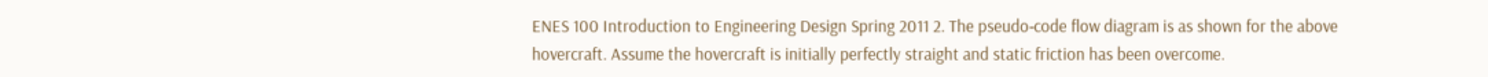ENES 100 Introduction to Engineering Design Spring 2011 2. The pseudo‐code flow diagram is as shown for the above hovercraft. Assume the hovercraft is initially perfectly straight and static friction has been overcome.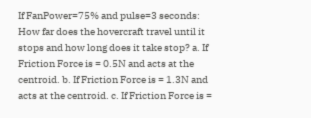If FanPower=75% and pulse=3 seconds: How far does the hovercraft travel until it stops and how long does it take stop? a. If Friction Force is = 0.5N and acts at the centroid. b. If Friction Force is = 1.3N and acts at the centroid. c. If Friction Force is =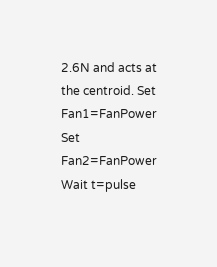2.6N and acts at the centroid. Set Fan1=FanPower Set Fan2=FanPower Wait t=pulse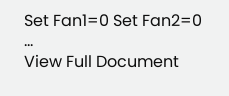Set Fan1=0 Set Fan2=0 ...
View Full Document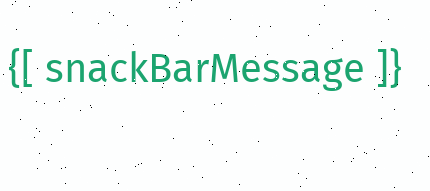{[ snackBarMessage ]}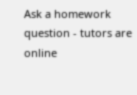Ask a homework question - tutors are online